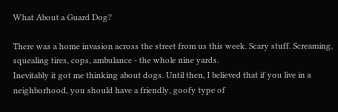What About a Guard Dog?

There was a home invasion across the street from us this week. Scary stuff. Screaming, squealing tires, cops, ambulance - the whole nine yards.
Inevitably it got me thinking about dogs. Until then, I believed that if you live in a neighborhood, you should have a friendly, goofy type of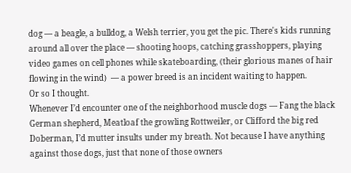dog — a beagle, a bulldog, a Welsh terrier, you get the pic. There's kids running around all over the place — shooting hoops, catching grasshoppers, playing video games on cell phones while skateboarding, (their glorious manes of hair flowing in the wind)  — a power breed is an incident waiting to happen.
Or so I thought.
Whenever I’d encounter one of the neighborhood muscle dogs — Fang the black German shepherd, Meatloaf the growling Rottweiler, or Clifford the big red Doberman, I’d mutter insults under my breath. Not because I have anything against those dogs, just that none of those owners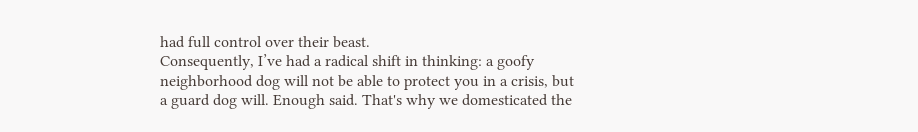had full control over their beast.
Consequently, I’ve had a radical shift in thinking: a goofy neighborhood dog will not be able to protect you in a crisis, but a guard dog will. Enough said. That's why we domesticated the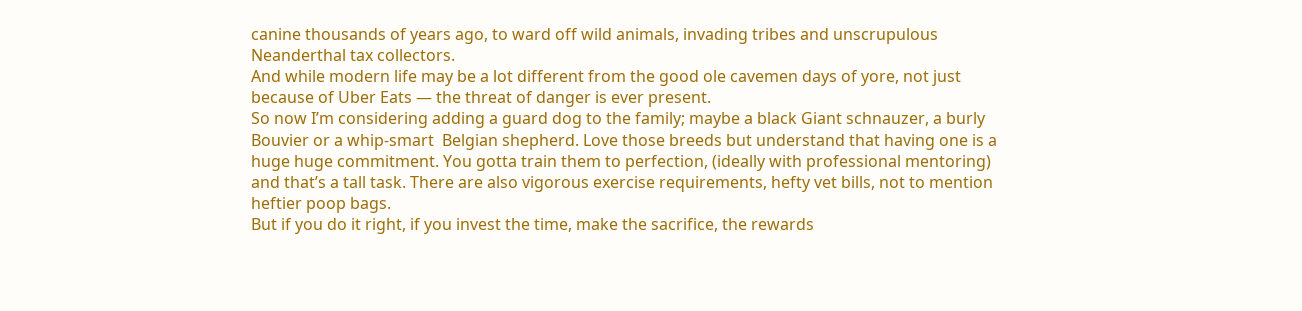canine thousands of years ago, to ward off wild animals, invading tribes and unscrupulous Neanderthal tax collectors.
And while modern life may be a lot different from the good ole cavemen days of yore, not just because of Uber Eats — the threat of danger is ever present.
So now I’m considering adding a guard dog to the family; maybe a black Giant schnauzer, a burly Bouvier or a whip-smart  Belgian shepherd. Love those breeds but understand that having one is a huge huge commitment. You gotta train them to perfection, (ideally with professional mentoring) and that’s a tall task. There are also vigorous exercise requirements, hefty vet bills, not to mention heftier poop bags.
But if you do it right, if you invest the time, make the sacrifice, the rewards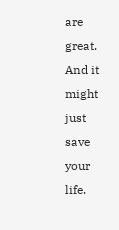are great.
And it might just save your life.